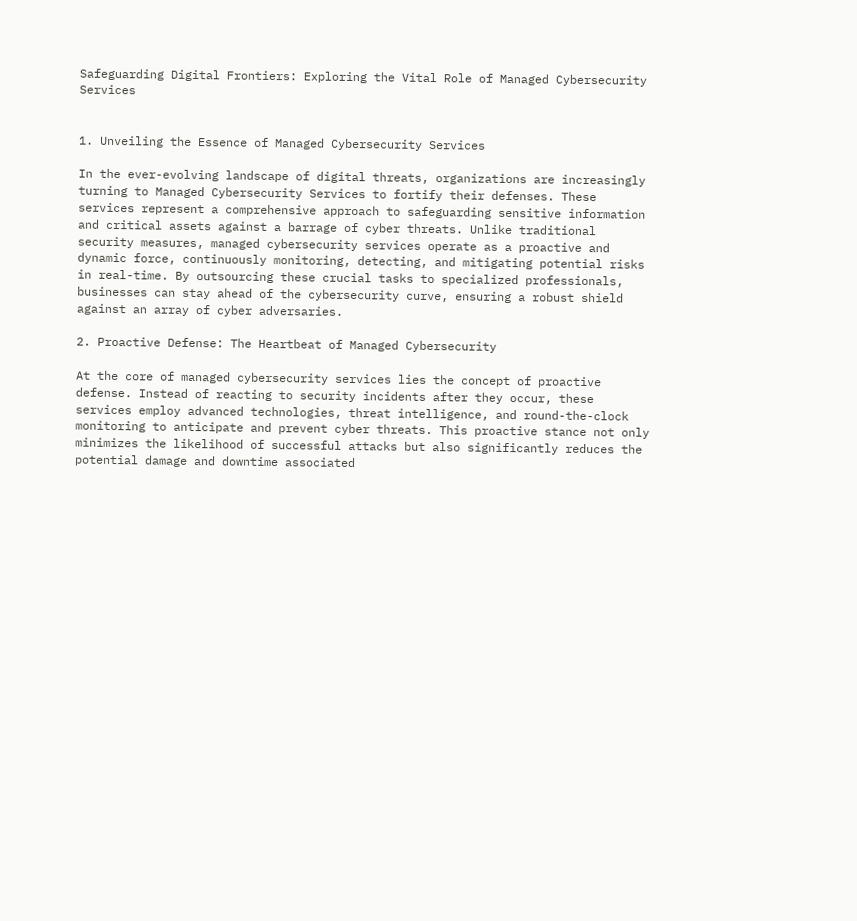Safeguarding Digital Frontiers: Exploring the Vital Role of Managed Cybersecurity Services


1. Unveiling the Essence of Managed Cybersecurity Services

In the ever-evolving landscape of digital threats, organizations are increasingly turning to Managed Cybersecurity Services to fortify their defenses. These services represent a comprehensive approach to safeguarding sensitive information and critical assets against a barrage of cyber threats. Unlike traditional security measures, managed cybersecurity services operate as a proactive and dynamic force, continuously monitoring, detecting, and mitigating potential risks in real-time. By outsourcing these crucial tasks to specialized professionals, businesses can stay ahead of the cybersecurity curve, ensuring a robust shield against an array of cyber adversaries.

2. Proactive Defense: The Heartbeat of Managed Cybersecurity

At the core of managed cybersecurity services lies the concept of proactive defense. Instead of reacting to security incidents after they occur, these services employ advanced technologies, threat intelligence, and round-the-clock monitoring to anticipate and prevent cyber threats. This proactive stance not only minimizes the likelihood of successful attacks but also significantly reduces the potential damage and downtime associated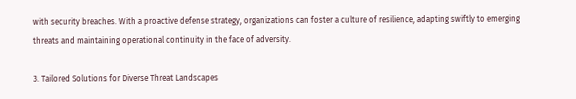with security breaches. With a proactive defense strategy, organizations can foster a culture of resilience, adapting swiftly to emerging threats and maintaining operational continuity in the face of adversity.

3. Tailored Solutions for Diverse Threat Landscapes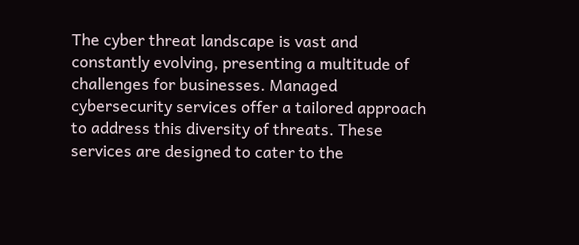The cyber threat landscape is vast and constantly evolving, presenting a multitude of challenges for businesses. Managed cybersecurity services offer a tailored approach to address this diversity of threats. These services are designed to cater to the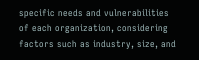specific needs and vulnerabilities of each organization, considering factors such as industry, size, and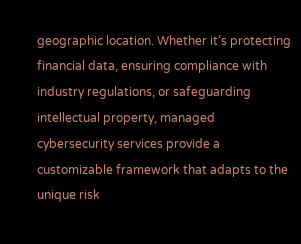geographic location. Whether it’s protecting financial data, ensuring compliance with industry regulations, or safeguarding intellectual property, managed cybersecurity services provide a customizable framework that adapts to the unique risk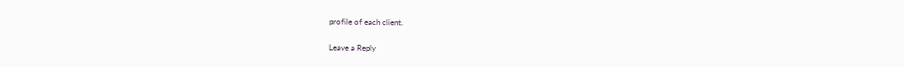profile of each client.

Leave a Reply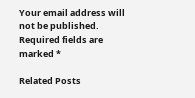Your email address will not be published. Required fields are marked *

Related Posts